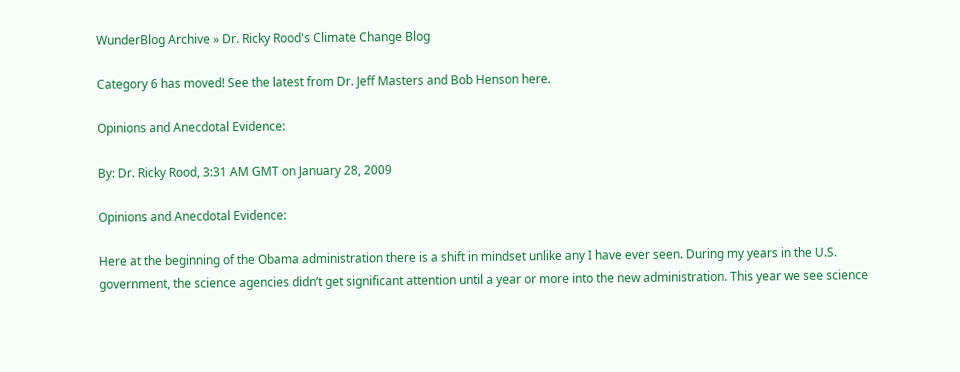WunderBlog Archive » Dr. Ricky Rood's Climate Change Blog

Category 6 has moved! See the latest from Dr. Jeff Masters and Bob Henson here.

Opinions and Anecdotal Evidence:

By: Dr. Ricky Rood, 3:31 AM GMT on January 28, 2009

Opinions and Anecdotal Evidence:

Here at the beginning of the Obama administration there is a shift in mindset unlike any I have ever seen. During my years in the U.S. government, the science agencies didn’t get significant attention until a year or more into the new administration. This year we see science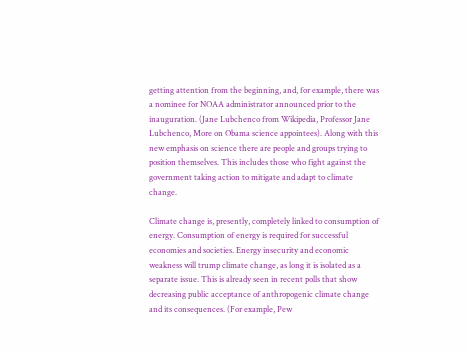getting attention from the beginning, and, for example, there was a nominee for NOAA administrator announced prior to the inauguration. (Jane Lubchenco from Wikipedia, Professor Jane Lubchenco, More on Obama science appointees). Along with this new emphasis on science there are people and groups trying to position themselves. This includes those who fight against the government taking action to mitigate and adapt to climate change.

Climate change is, presently, completely linked to consumption of energy. Consumption of energy is required for successful economies and societies. Energy insecurity and economic weakness will trump climate change, as long it is isolated as a separate issue. This is already seen in recent polls that show decreasing public acceptance of anthropogenic climate change and its consequences. (For example, Pew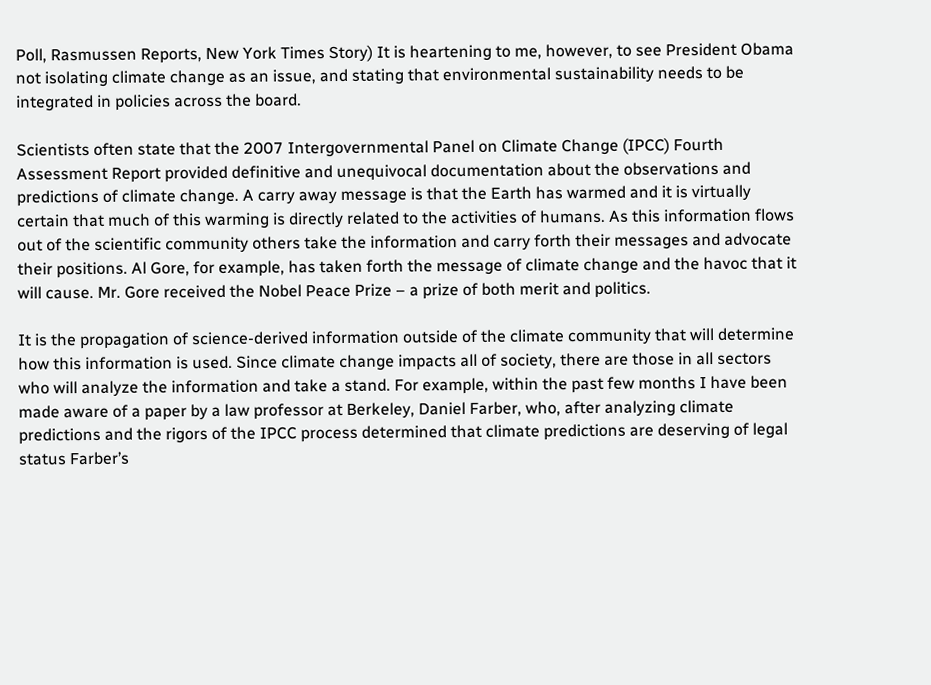Poll, Rasmussen Reports, New York Times Story) It is heartening to me, however, to see President Obama not isolating climate change as an issue, and stating that environmental sustainability needs to be integrated in policies across the board.

Scientists often state that the 2007 Intergovernmental Panel on Climate Change (IPCC) Fourth Assessment Report provided definitive and unequivocal documentation about the observations and predictions of climate change. A carry away message is that the Earth has warmed and it is virtually certain that much of this warming is directly related to the activities of humans. As this information flows out of the scientific community others take the information and carry forth their messages and advocate their positions. Al Gore, for example, has taken forth the message of climate change and the havoc that it will cause. Mr. Gore received the Nobel Peace Prize – a prize of both merit and politics.

It is the propagation of science-derived information outside of the climate community that will determine how this information is used. Since climate change impacts all of society, there are those in all sectors who will analyze the information and take a stand. For example, within the past few months I have been made aware of a paper by a law professor at Berkeley, Daniel Farber, who, after analyzing climate predictions and the rigors of the IPCC process determined that climate predictions are deserving of legal status Farber’s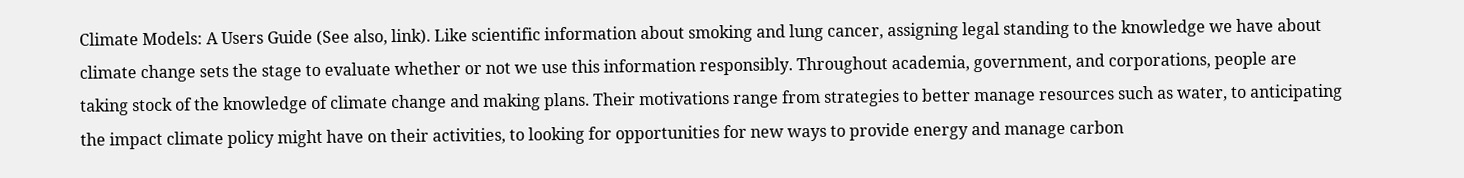Climate Models: A Users Guide (See also, link). Like scientific information about smoking and lung cancer, assigning legal standing to the knowledge we have about climate change sets the stage to evaluate whether or not we use this information responsibly. Throughout academia, government, and corporations, people are taking stock of the knowledge of climate change and making plans. Their motivations range from strategies to better manage resources such as water, to anticipating the impact climate policy might have on their activities, to looking for opportunities for new ways to provide energy and manage carbon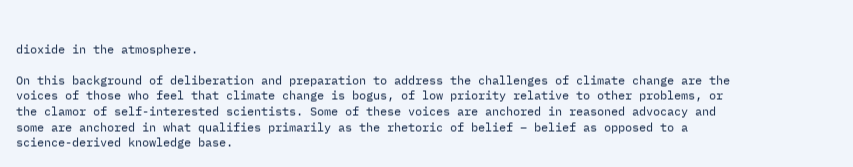dioxide in the atmosphere.

On this background of deliberation and preparation to address the challenges of climate change are the voices of those who feel that climate change is bogus, of low priority relative to other problems, or the clamor of self-interested scientists. Some of these voices are anchored in reasoned advocacy and some are anchored in what qualifies primarily as the rhetoric of belief – belief as opposed to a science-derived knowledge base.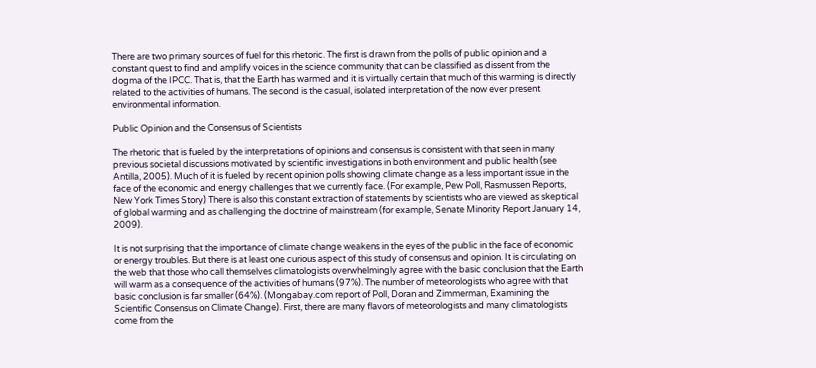There are two primary sources of fuel for this rhetoric. The first is drawn from the polls of public opinion and a constant quest to find and amplify voices in the science community that can be classified as dissent from the dogma of the IPCC. That is, that the Earth has warmed and it is virtually certain that much of this warming is directly related to the activities of humans. The second is the casual, isolated interpretation of the now ever present environmental information.

Public Opinion and the Consensus of Scientists

The rhetoric that is fueled by the interpretations of opinions and consensus is consistent with that seen in many previous societal discussions motivated by scientific investigations in both environment and public health (see Antilla, 2005). Much of it is fueled by recent opinion polls showing climate change as a less important issue in the face of the economic and energy challenges that we currently face. (For example, Pew Poll, Rasmussen Reports, New York Times Story) There is also this constant extraction of statements by scientists who are viewed as skeptical of global warming and as challenging the doctrine of mainstream (for example, Senate Minority Report January 14, 2009).

It is not surprising that the importance of climate change weakens in the eyes of the public in the face of economic or energy troubles. But there is at least one curious aspect of this study of consensus and opinion. It is circulating on the web that those who call themselves climatologists overwhelmingly agree with the basic conclusion that the Earth will warm as a consequence of the activities of humans (97%). The number of meteorologists who agree with that basic conclusion is far smaller (64%). (Mongabay.com report of Poll, Doran and Zimmerman, Examining the Scientific Consensus on Climate Change). First, there are many flavors of meteorologists and many climatologists come from the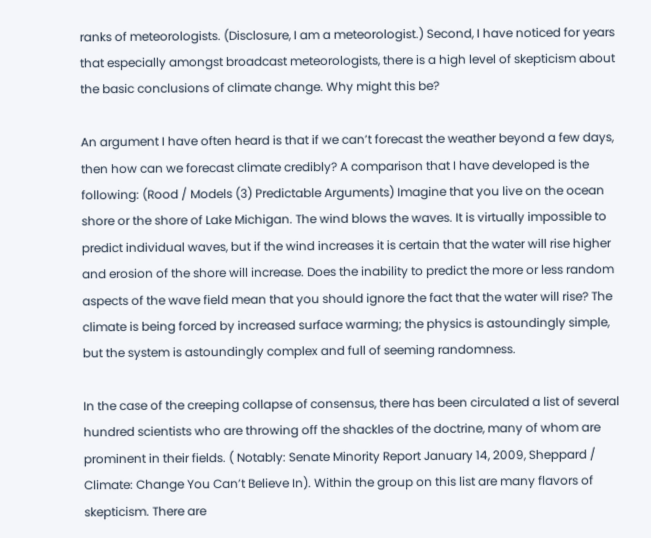ranks of meteorologists. (Disclosure, I am a meteorologist.) Second, I have noticed for years that especially amongst broadcast meteorologists, there is a high level of skepticism about the basic conclusions of climate change. Why might this be?

An argument I have often heard is that if we can’t forecast the weather beyond a few days, then how can we forecast climate credibly? A comparison that I have developed is the following: (Rood / Models (3) Predictable Arguments) Imagine that you live on the ocean shore or the shore of Lake Michigan. The wind blows the waves. It is virtually impossible to predict individual waves, but if the wind increases it is certain that the water will rise higher and erosion of the shore will increase. Does the inability to predict the more or less random aspects of the wave field mean that you should ignore the fact that the water will rise? The climate is being forced by increased surface warming; the physics is astoundingly simple, but the system is astoundingly complex and full of seeming randomness.

In the case of the creeping collapse of consensus, there has been circulated a list of several hundred scientists who are throwing off the shackles of the doctrine, many of whom are prominent in their fields. ( Notably: Senate Minority Report January 14, 2009, Sheppard / Climate: Change You Can’t Believe In). Within the group on this list are many flavors of skepticism. There are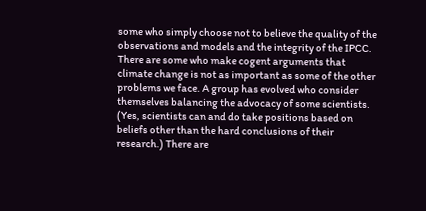some who simply choose not to believe the quality of the observations and models and the integrity of the IPCC. There are some who make cogent arguments that climate change is not as important as some of the other problems we face. A group has evolved who consider themselves balancing the advocacy of some scientists. (Yes, scientists can and do take positions based on beliefs other than the hard conclusions of their research.) There are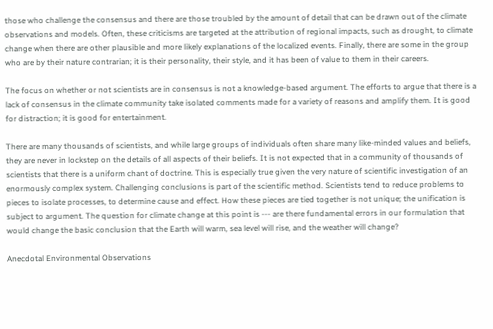those who challenge the consensus and there are those troubled by the amount of detail that can be drawn out of the climate observations and models. Often, these criticisms are targeted at the attribution of regional impacts, such as drought, to climate change when there are other plausible and more likely explanations of the localized events. Finally, there are some in the group who are by their nature contrarian; it is their personality, their style, and it has been of value to them in their careers.

The focus on whether or not scientists are in consensus is not a knowledge-based argument. The efforts to argue that there is a lack of consensus in the climate community take isolated comments made for a variety of reasons and amplify them. It is good for distraction; it is good for entertainment.

There are many thousands of scientists, and while large groups of individuals often share many like-minded values and beliefs, they are never in lockstep on the details of all aspects of their beliefs. It is not expected that in a community of thousands of scientists that there is a uniform chant of doctrine. This is especially true given the very nature of scientific investigation of an enormously complex system. Challenging conclusions is part of the scientific method. Scientists tend to reduce problems to pieces to isolate processes, to determine cause and effect. How these pieces are tied together is not unique; the unification is subject to argument. The question for climate change at this point is --- are there fundamental errors in our formulation that would change the basic conclusion that the Earth will warm, sea level will rise, and the weather will change?

Anecdotal Environmental Observations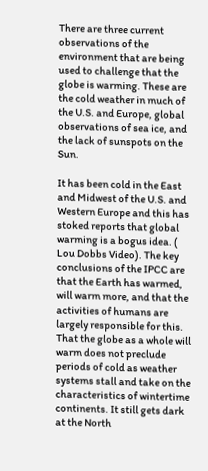There are three current observations of the environment that are being used to challenge that the globe is warming. These are the cold weather in much of the U.S. and Europe, global observations of sea ice, and the lack of sunspots on the Sun.

It has been cold in the East and Midwest of the U.S. and Western Europe and this has stoked reports that global warming is a bogus idea. ( Lou Dobbs Video). The key conclusions of the IPCC are that the Earth has warmed, will warm more, and that the activities of humans are largely responsible for this. That the globe as a whole will warm does not preclude periods of cold as weather systems stall and take on the characteristics of wintertime continents. It still gets dark at the North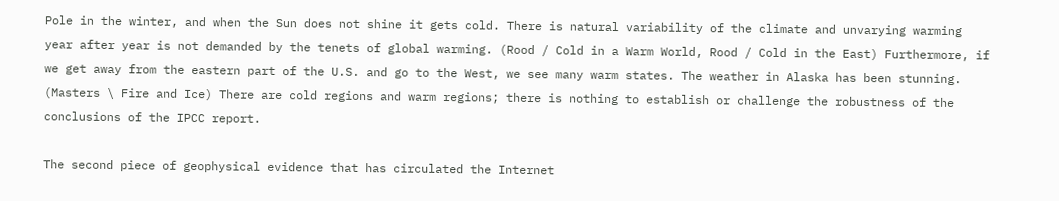Pole in the winter, and when the Sun does not shine it gets cold. There is natural variability of the climate and unvarying warming year after year is not demanded by the tenets of global warming. (Rood / Cold in a Warm World, Rood / Cold in the East) Furthermore, if we get away from the eastern part of the U.S. and go to the West, we see many warm states. The weather in Alaska has been stunning. (Masters \ Fire and Ice) There are cold regions and warm regions; there is nothing to establish or challenge the robustness of the conclusions of the IPCC report.

The second piece of geophysical evidence that has circulated the Internet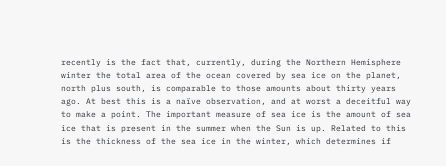recently is the fact that, currently, during the Northern Hemisphere winter the total area of the ocean covered by sea ice on the planet, north plus south, is comparable to those amounts about thirty years ago. At best this is a naïve observation, and at worst a deceitful way to make a point. The important measure of sea ice is the amount of sea ice that is present in the summer when the Sun is up. Related to this is the thickness of the sea ice in the winter, which determines if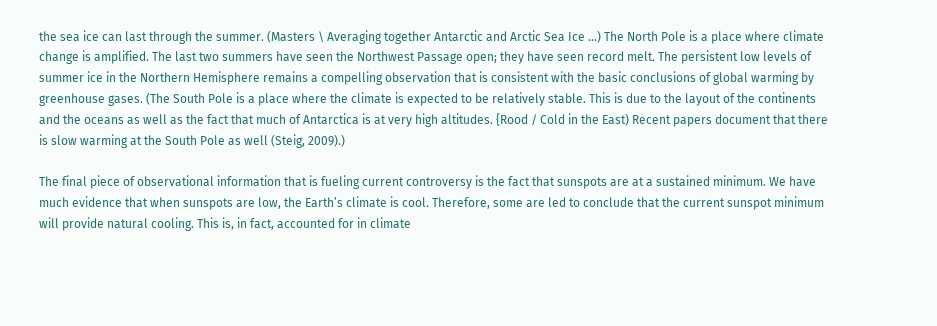the sea ice can last through the summer. (Masters \ Averaging together Antarctic and Arctic Sea Ice …) The North Pole is a place where climate change is amplified. The last two summers have seen the Northwest Passage open; they have seen record melt. The persistent low levels of summer ice in the Northern Hemisphere remains a compelling observation that is consistent with the basic conclusions of global warming by greenhouse gases. (The South Pole is a place where the climate is expected to be relatively stable. This is due to the layout of the continents and the oceans as well as the fact that much of Antarctica is at very high altitudes. {Rood / Cold in the East) Recent papers document that there is slow warming at the South Pole as well (Steig, 2009).)

The final piece of observational information that is fueling current controversy is the fact that sunspots are at a sustained minimum. We have much evidence that when sunspots are low, the Earth’s climate is cool. Therefore, some are led to conclude that the current sunspot minimum will provide natural cooling. This is, in fact, accounted for in climate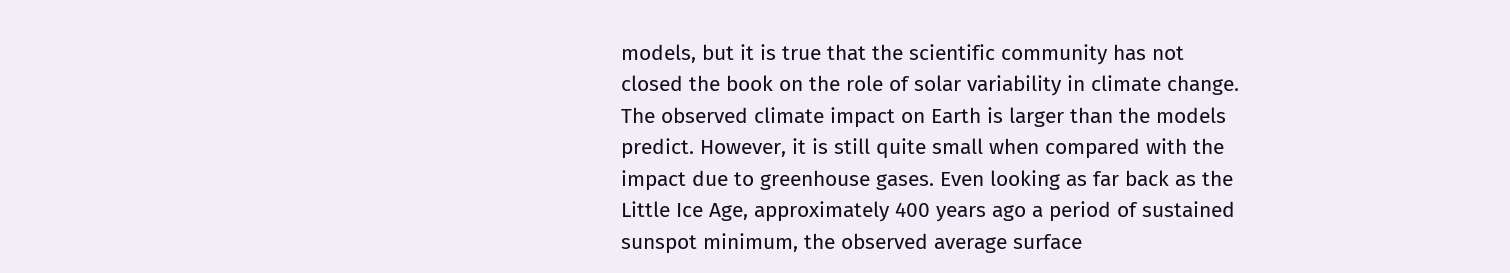models, but it is true that the scientific community has not closed the book on the role of solar variability in climate change. The observed climate impact on Earth is larger than the models predict. However, it is still quite small when compared with the impact due to greenhouse gases. Even looking as far back as the Little Ice Age, approximately 400 years ago a period of sustained sunspot minimum, the observed average surface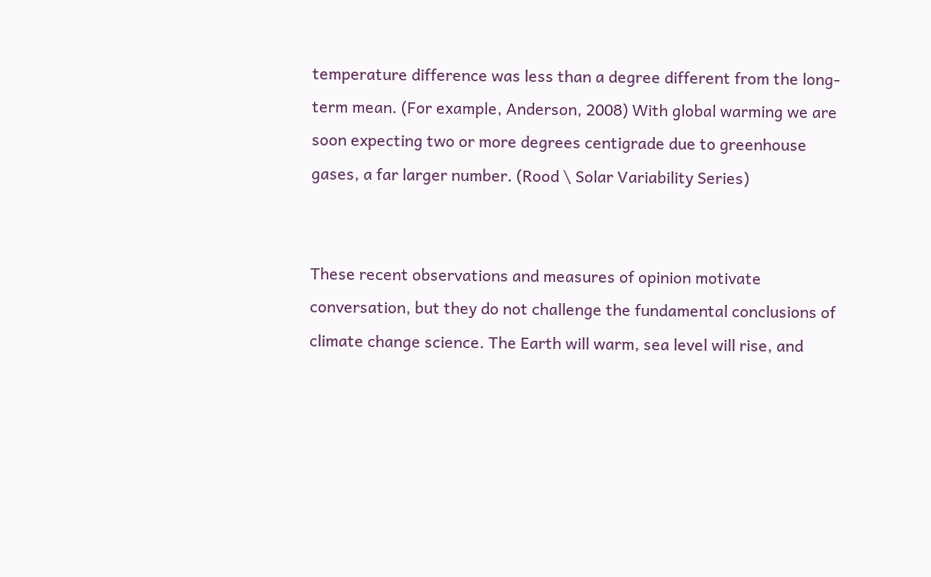temperature difference was less than a degree different from the long-term mean. (For example, Anderson, 2008) With global warming we are soon expecting two or more degrees centigrade due to greenhouse gases, a far larger number. (Rood \ Solar Variability Series)


These recent observations and measures of opinion motivate conversation, but they do not challenge the fundamental conclusions of climate change science. The Earth will warm, sea level will rise, and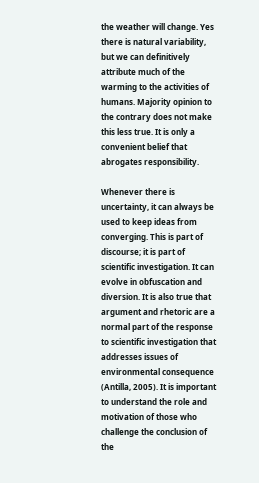the weather will change. Yes there is natural variability, but we can definitively attribute much of the warming to the activities of humans. Majority opinion to the contrary does not make this less true. It is only a convenient belief that abrogates responsibility.

Whenever there is uncertainty, it can always be used to keep ideas from converging. This is part of discourse; it is part of scientific investigation. It can evolve in obfuscation and diversion. It is also true that argument and rhetoric are a normal part of the response to scientific investigation that addresses issues of environmental consequence (Antilla, 2005). It is important to understand the role and motivation of those who challenge the conclusion of the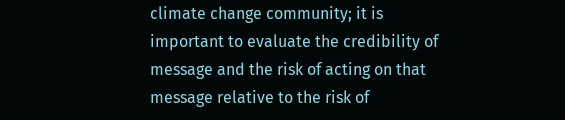climate change community; it is important to evaluate the credibility of message and the risk of acting on that message relative to the risk of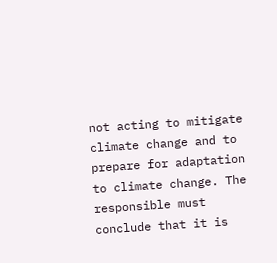not acting to mitigate climate change and to prepare for adaptation to climate change. The responsible must conclude that it is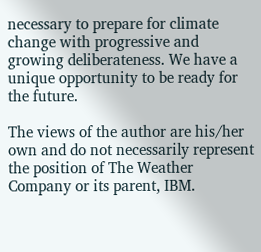necessary to prepare for climate change with progressive and growing deliberateness. We have a unique opportunity to be ready for the future.

The views of the author are his/her own and do not necessarily represent the position of The Weather Company or its parent, IBM.